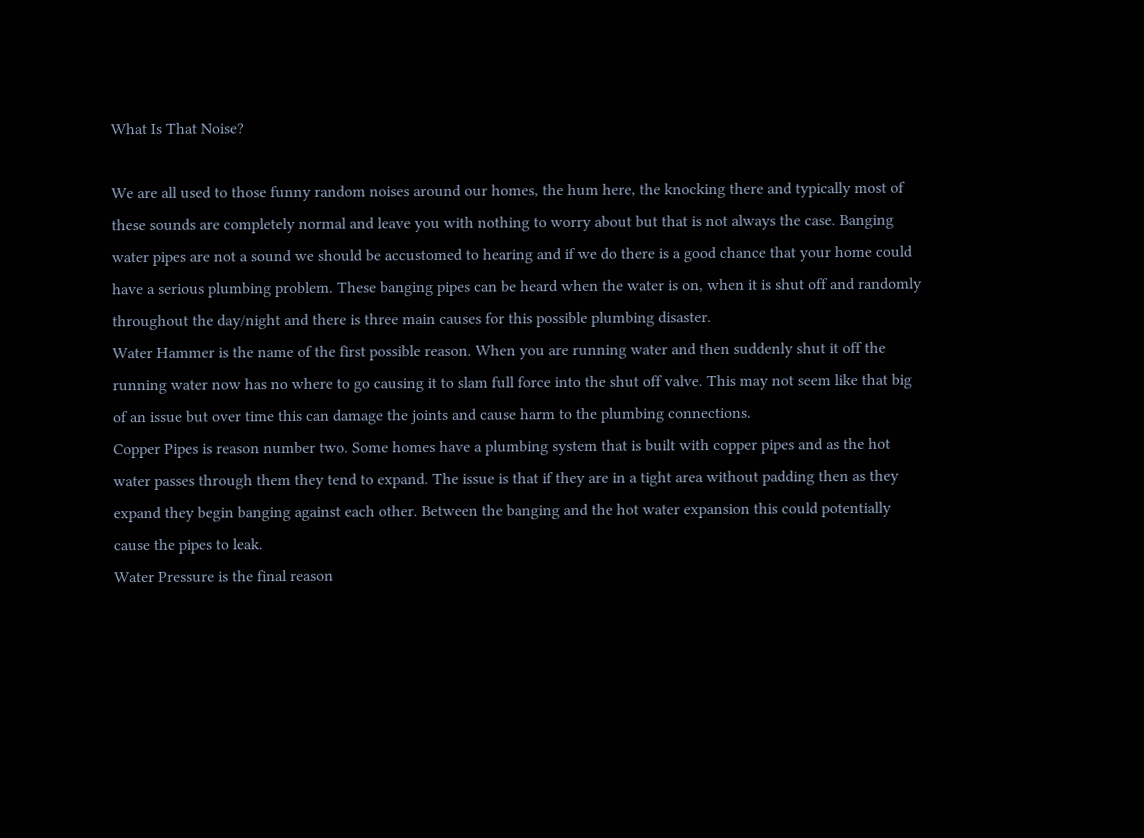What Is That Noise?

We are all used to those funny random noises around our homes, the hum here, the knocking there and typically most of these sounds are completely normal and leave you with nothing to worry about but that is not always the case. Banging water pipes are not a sound we should be accustomed to hearing and if we do there is a good chance that your home could have a serious plumbing problem. These banging pipes can be heard when the water is on, when it is shut off and randomly throughout the day/night and there is three main causes for this possible plumbing disaster.
Water Hammer is the name of the first possible reason. When you are running water and then suddenly shut it off the running water now has no where to go causing it to slam full force into the shut off valve. This may not seem like that big of an issue but over time this can damage the joints and cause harm to the plumbing connections.
Copper Pipes is reason number two. Some homes have a plumbing system that is built with copper pipes and as the hot water passes through them they tend to expand. The issue is that if they are in a tight area without padding then as they expand they begin banging against each other. Between the banging and the hot water expansion this could potentially cause the pipes to leak.
Water Pressure is the final reason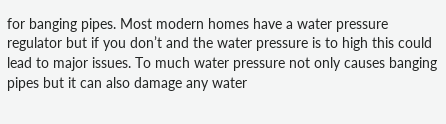for banging pipes. Most modern homes have a water pressure regulator but if you don’t and the water pressure is to high this could lead to major issues. To much water pressure not only causes banging pipes but it can also damage any water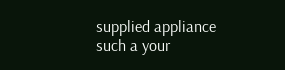supplied appliance such a your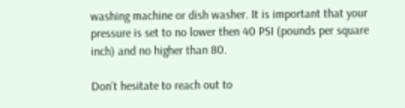washing machine or dish washer. It is important that your pressure is set to no lower then 40 PSI (pounds per square inch) and no higher than 80.

Don’t hesitate to reach out to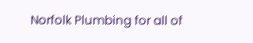Norfolk Plumbing for all of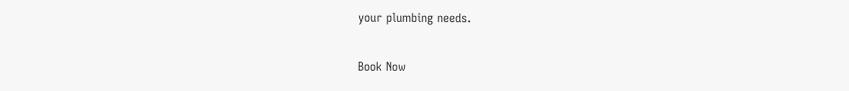your plumbing needs.

Book Now